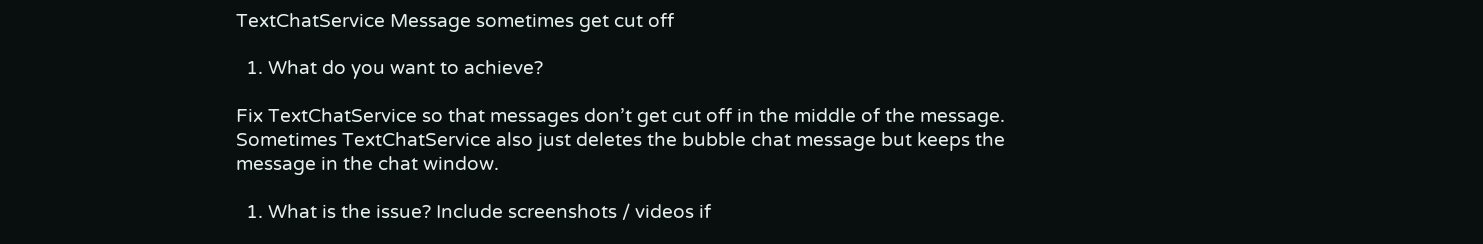TextChatService Message sometimes get cut off

  1. What do you want to achieve?

Fix TextChatService so that messages don’t get cut off in the middle of the message. Sometimes TextChatService also just deletes the bubble chat message but keeps the message in the chat window.

  1. What is the issue? Include screenshots / videos if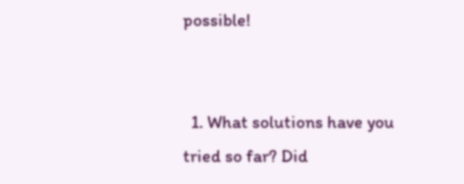possible!


  1. What solutions have you tried so far? Did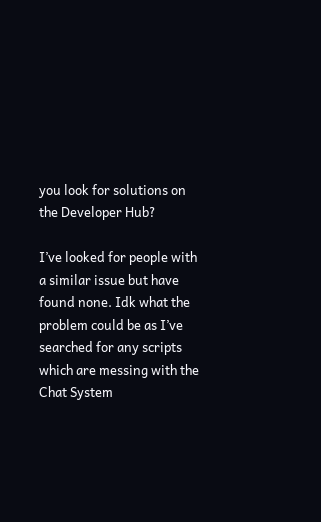you look for solutions on the Developer Hub?

I’ve looked for people with a similar issue but have found none. Idk what the problem could be as I’ve searched for any scripts which are messing with the Chat System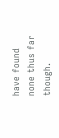have found none thus far though.